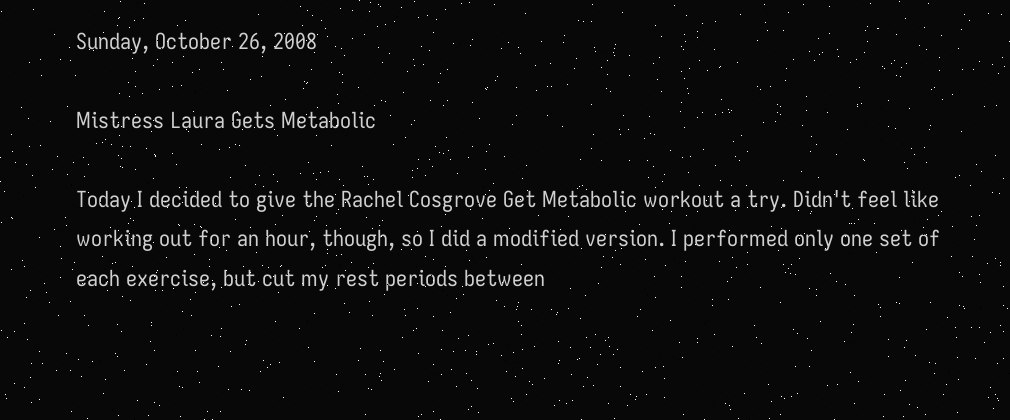Sunday, October 26, 2008

Mistress Laura Gets Metabolic

Today I decided to give the Rachel Cosgrove Get Metabolic workout a try. Didn't feel like working out for an hour, though, so I did a modified version. I performed only one set of each exercise, but cut my rest periods between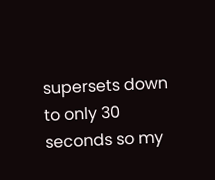supersets down to only 30 seconds so my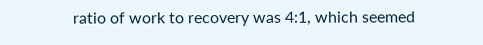ratio of work to recovery was 4:1, which seemed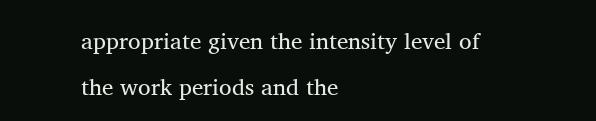appropriate given the intensity level of the work periods and the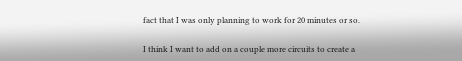fact that I was only planning to work for 20 minutes or so.

I think I want to add on a couple more circuits to create a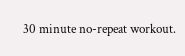30 minute no-repeat workout.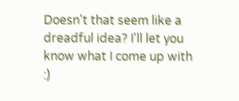Doesn't that seem like a dreadful idea? I'll let you know what I come up with :)